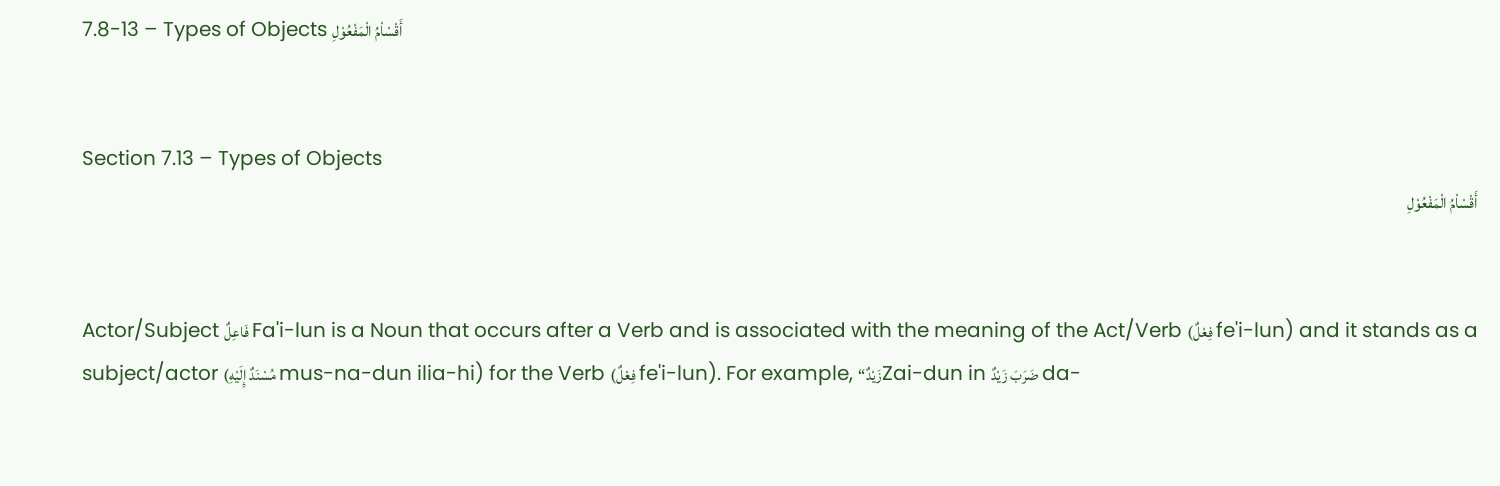7.8-13 – Types of Objects أَقْسْاْمُ الْمَفْعُوْلِ


Section 7.13 – Types of Objects
أَقْسْاْمُ الْمَفْعُوْلِ


Actor/Subject فَاعِلٌ Fa'i-lun is a Noun that occurs after a Verb and is associated with the meaning of the Act/Verb (فِعْلٌ fe'i-lun) and it stands as a subject/actor (مُسْنَدٌ إِلَيْهِ mus-na-dun ilia-hi) for the Verb (فِعْلٌ fe'i-lun). For example, “زَيْدٌZai-dun in ضَرَبَ زَيْدٌ da-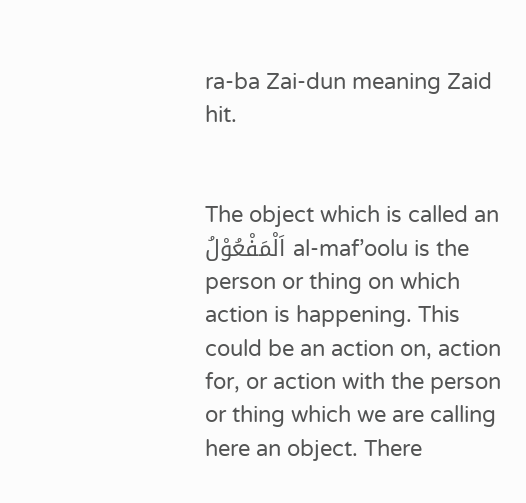ra-ba Zai-dun meaning Zaid hit.


The object which is called an اَلْمَفْعُوْلُ al-maf’oolu is the person or thing on which action is happening. This could be an action on, action for, or action with the person or thing which we are calling here an object. There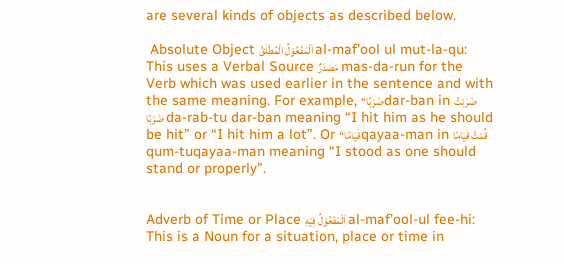are several kinds of objects as described below.

 Absolute Object اَلْمَفْعُوْلُ الْمُطْلَقُ al-maf’ool ul mut-la-qu: This uses a Verbal Source مَصْدَرٌ mas-da-run for the Verb which was used earlier in the sentence and with the same meaning. For example, “ضَرْبًاdar-ban in ضَرَبْتُ ضَرْبًا da-rab-tu dar-ban meaning “I hit him as he should be hit” or “I hit him a lot”. Or “قَيَامًاqayaa-man in قُمْتُ قَيَامًا qum-tuqayaa-man meaning “I stood as one should stand or properly”.


Adverb of Time or Place اَلْمَفْعُوْلُ فِيْهِ al-maf’ool-ul fee-hi: This is a Noun for a situation, place or time in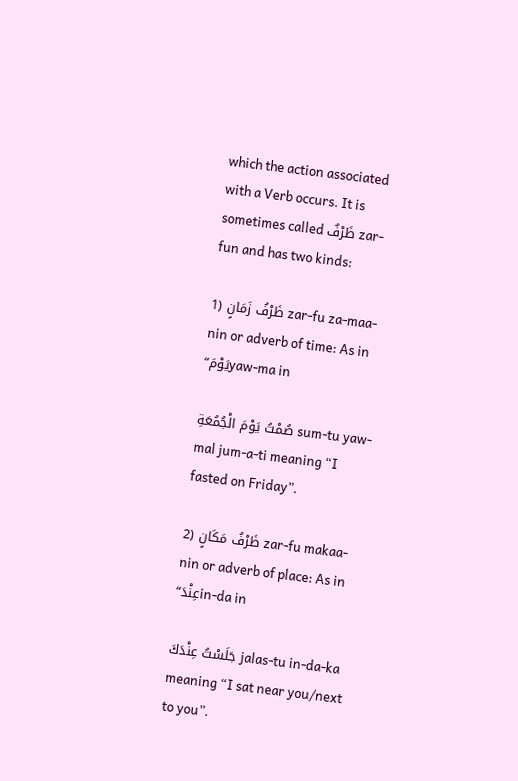which the action associated with a Verb occurs. It is sometimes called ظَرْفٌ zar-fun and has two kinds:

1) ظَرْفُ زَمَانٍ zar-fu za-maa-nin or adverb of time: As in “يَوْمَyaw-ma in

صُمْتُ يَوْمَ الْجُمُعَةِ sum-tu yaw-mal jum-a-ti meaning “I fasted on Friday”.

2) ظَرْفُ مَكَانٍ zar-fu makaa-nin or adverb of place: As in “عِنْدَin-da in

جَلَسْتُ عِنْدَكَ jalas-tu in-da-ka meaning “I sat near you/next to you”.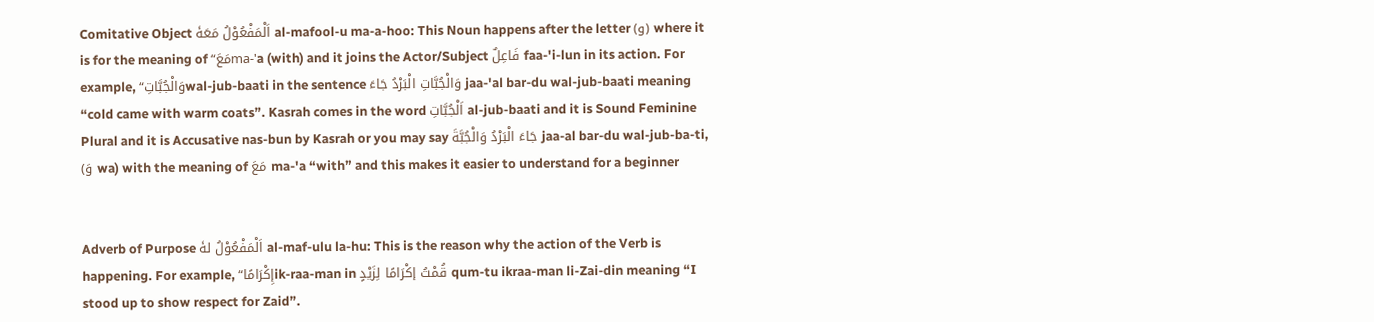Comitative Object اَلْمَفْعُوْلُ مَعَهٗ al-mafool-u ma-a-hoo: This Noun happens after the letter (و) where it is for the meaning of “مَعَma-'a (with) and it joins the Actor/Subject فَاعِلٌ faa-'i-lun in its action. For example, “وَالْجُبَّاتِwal-jub-baati in the sentence وَالْجُبَّاتِ الْبَرْدُ جَاءَ jaa-'al bar-du wal-jub-baati meaning “cold came with warm coats”. Kasrah comes in the word اَلْجُبَّاتِ al-jub-baati and it is Sound Feminine Plural and it is Accusative nas-bun by Kasrah or you may say جَاءَ الْبَرْدُ وَالْجُبَّةَ jaa-al bar-du wal-jub-ba-ti, (وَ wa) with the meaning of مَعَ ma-'a “with” and this makes it easier to understand for a beginner


Adverb of Purpose اَلْمَفْعُوْلُ لهٗ al-maf-ulu la-hu: This is the reason why the action of the Verb is happening. For example, “إِكْرَامًاik-raa-man in قُمْتُ إكْرَامًا لِزَيْدٍ qum-tu ikraa-man li-Zai-din meaning “I stood up to show respect for Zaid”.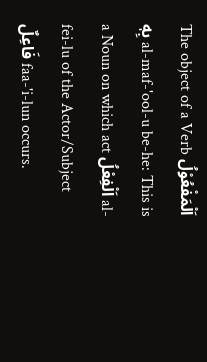The object of a Verb اَلْمَفْعُوْلُ بِهٖ al-maf-'ool-u be-he: This is a Noun on which act اَلْفِعْلُ al-fei-lu of the Actor/Subject فَاعِلٌ faa-'i-lun occurs.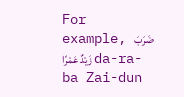For example, ضَرَبَ زَيْدٌ عَمْرًا da-ra-ba Zai-dun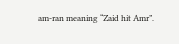am-ran meaning “Zaid hit Amr”.